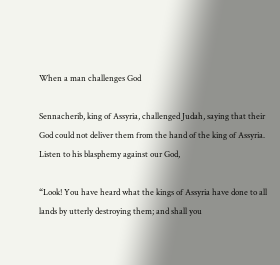When a man challenges God

Sennacherib, king of Assyria, challenged Judah, saying that their God could not deliver them from the hand of the king of Assyria. Listen to his blasphemy against our God,

“Look! You have heard what the kings of Assyria have done to all lands by utterly destroying them; and shall you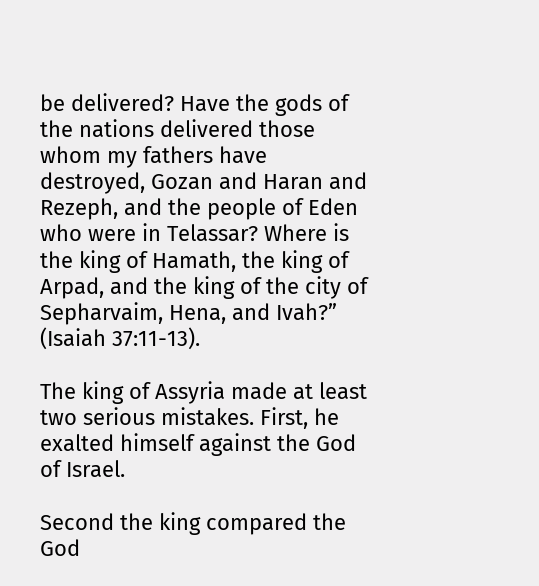be delivered? Have the gods of the nations delivered those whom my fathers have destroyed, Gozan and Haran and Rezeph, and the people of Eden who were in Telassar? Where is the king of Hamath, the king of Arpad, and the king of the city of Sepharvaim, Hena, and Ivah?” (Isaiah 37:11-13).

The king of Assyria made at least two serious mistakes. First, he exalted himself against the God of Israel.

Second the king compared the God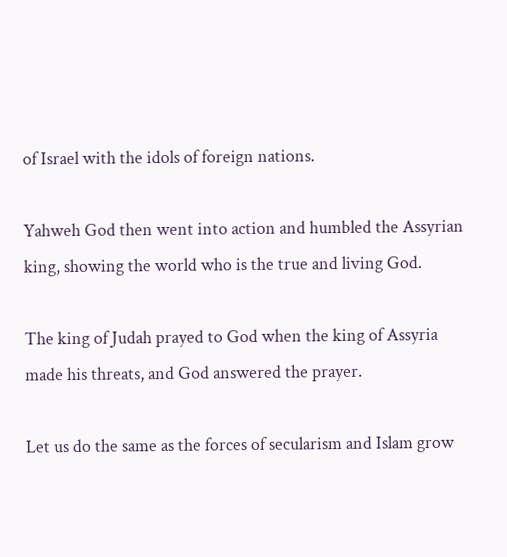of Israel with the idols of foreign nations.

Yahweh God then went into action and humbled the Assyrian king, showing the world who is the true and living God.

The king of Judah prayed to God when the king of Assyria made his threats, and God answered the prayer.

Let us do the same as the forces of secularism and Islam grow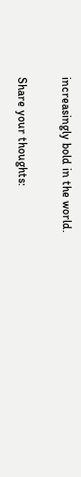increasingly bold in the world.

Share your thoughts: